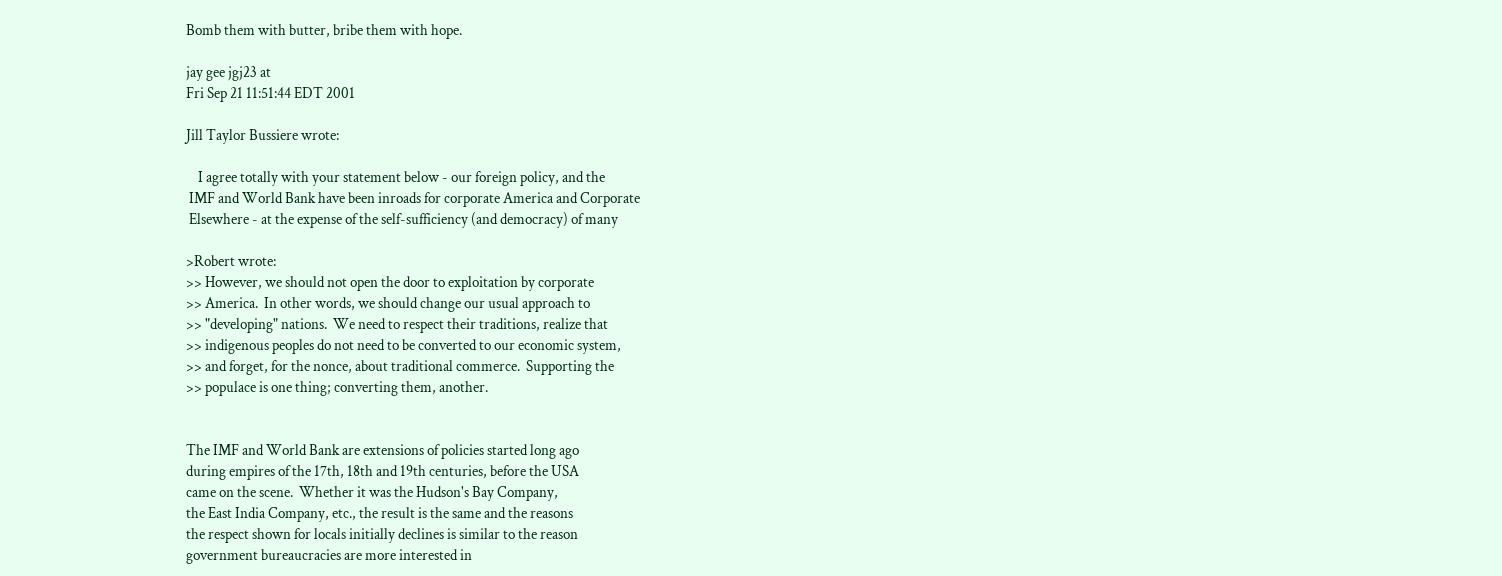Bomb them with butter, bribe them with hope.

jay gee jgj23 at
Fri Sep 21 11:51:44 EDT 2001

Jill Taylor Bussiere wrote:

    I agree totally with your statement below - our foreign policy, and the
 IMF and World Bank have been inroads for corporate America and Corporate
 Elsewhere - at the expense of the self-sufficiency (and democracy) of many

>Robert wrote:
>> However, we should not open the door to exploitation by corporate
>> America.  In other words, we should change our usual approach to
>> "developing" nations.  We need to respect their traditions, realize that
>> indigenous peoples do not need to be converted to our economic system,
>> and forget, for the nonce, about traditional commerce.  Supporting the
>> populace is one thing; converting them, another.


The IMF and World Bank are extensions of policies started long ago
during empires of the 17th, 18th and 19th centuries, before the USA
came on the scene.  Whether it was the Hudson's Bay Company,
the East India Company, etc., the result is the same and the reasons
the respect shown for locals initially declines is similar to the reason
government bureaucracies are more interested in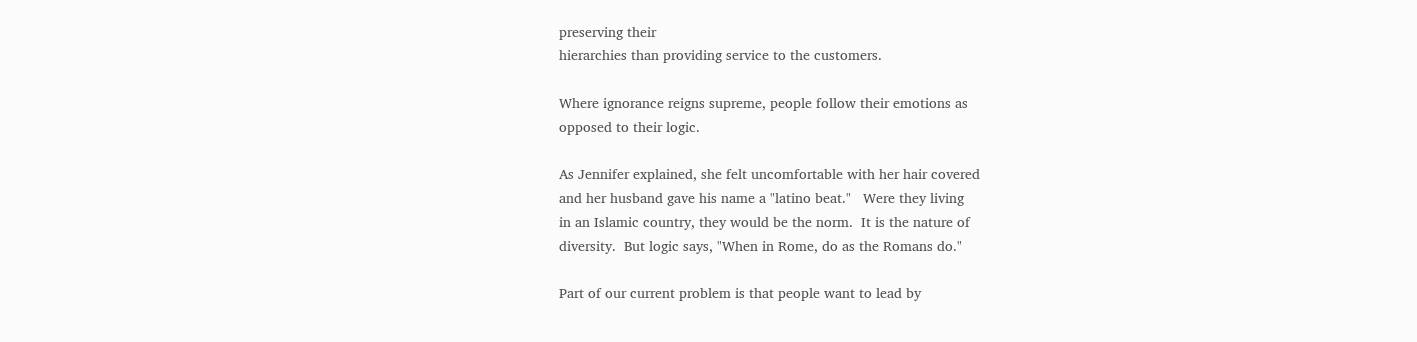preserving their
hierarchies than providing service to the customers.

Where ignorance reigns supreme, people follow their emotions as
opposed to their logic.

As Jennifer explained, she felt uncomfortable with her hair covered
and her husband gave his name a "latino beat."   Were they living
in an Islamic country, they would be the norm.  It is the nature of
diversity.  But logic says, "When in Rome, do as the Romans do."

Part of our current problem is that people want to lead by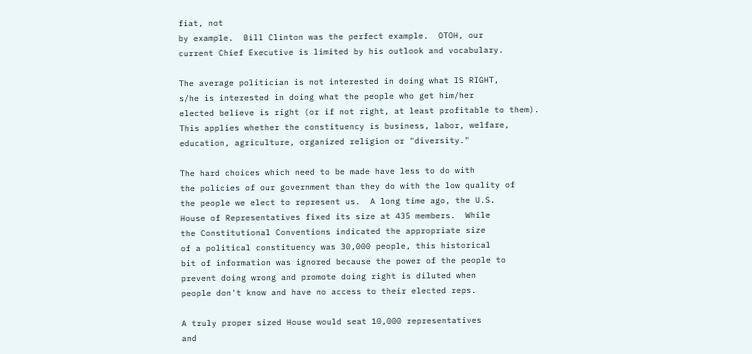fiat, not
by example.  Bill Clinton was the perfect example.  OTOH, our
current Chief Executive is limited by his outlook and vocabulary.

The average politician is not interested in doing what IS RIGHT,
s/he is interested in doing what the people who get him/her
elected believe is right (or if not right, at least profitable to them).
This applies whether the constituency is business, labor, welfare,
education, agriculture, organized religion or "diversity."

The hard choices which need to be made have less to do with
the policies of our government than they do with the low quality of
the people we elect to represent us.  A long time ago, the U.S.
House of Representatives fixed its size at 435 members.  While
the Constitutional Conventions indicated the appropriate size
of a political constituency was 30,000 people, this historical
bit of information was ignored because the power of the people to
prevent doing wrong and promote doing right is diluted when
people don't know and have no access to their elected reps.

A truly proper sized House would seat 10,000 representatives
and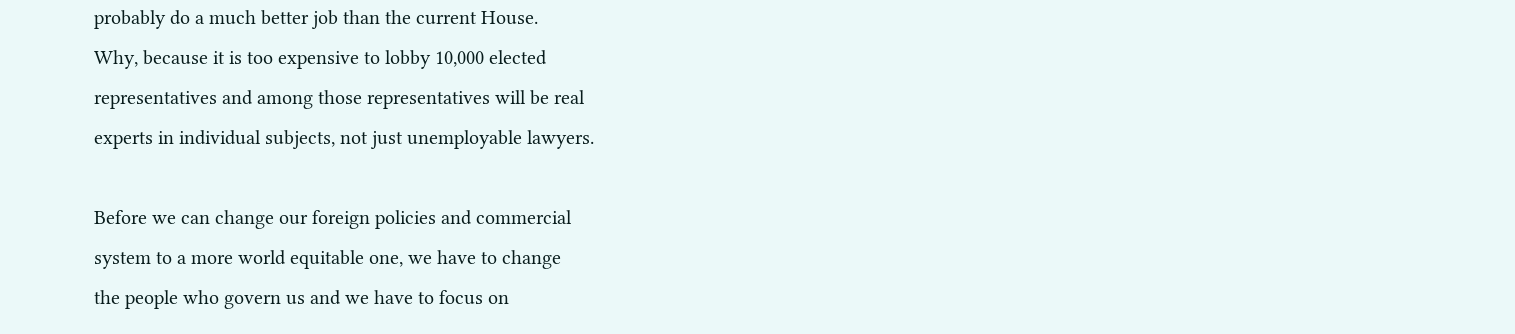probably do a much better job than the current House.
Why, because it is too expensive to lobby 10,000 elected
representatives and among those representatives will be real
experts in individual subjects, not just unemployable lawyers.

Before we can change our foreign policies and commercial
system to a more world equitable one, we have to change
the people who govern us and we have to focus on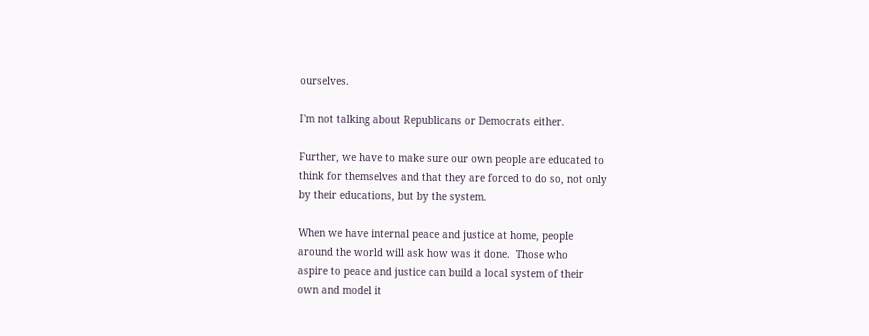ourselves.

I'm not talking about Republicans or Democrats either.

Further, we have to make sure our own people are educated to
think for themselves and that they are forced to do so, not only
by their educations, but by the system.

When we have internal peace and justice at home, people
around the world will ask how was it done.  Those who
aspire to peace and justice can build a local system of their
own and model it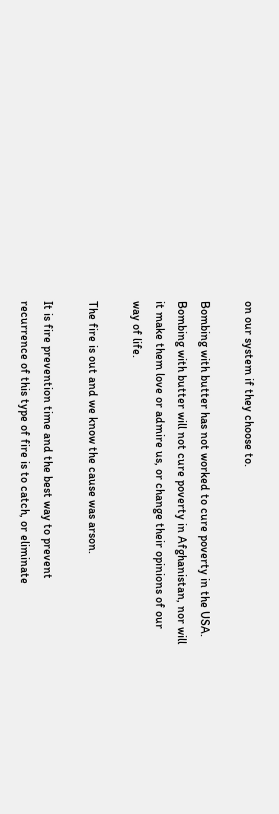on our system if they choose to.

Bombing with butter has not worked to cure poverty in the USA.
Bombing with butter will not cure poverty in Afghanistan, nor will
it make them love or admire us, or change their opinions of our
way of life.

The fire is out and we know the cause was arson.

It is fire prevention time and the best way to prevent
recurrence of this type of fire is to catch, or eliminate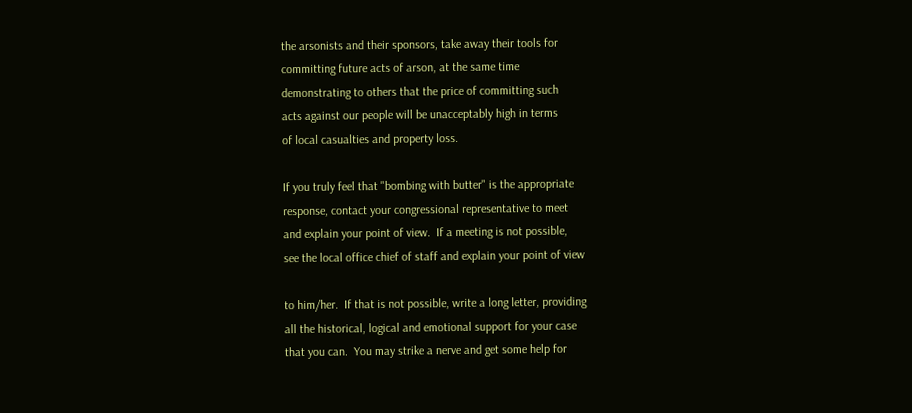the arsonists and their sponsors, take away their tools for
committing future acts of arson, at the same time
demonstrating to others that the price of committing such
acts against our people will be unacceptably high in terms
of local casualties and property loss.

If you truly feel that "bombing with butter" is the appropriate
response, contact your congressional representative to meet
and explain your point of view.  If a meeting is not possible,
see the local office chief of staff and explain your point of view

to him/her.  If that is not possible, write a long letter, providing
all the historical, logical and emotional support for your case
that you can.  You may strike a nerve and get some help for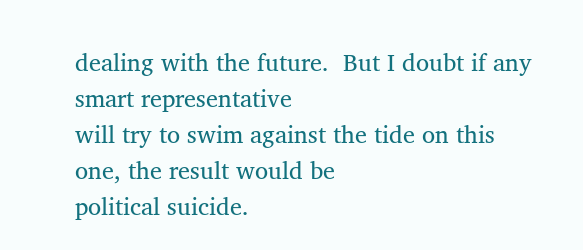dealing with the future.  But I doubt if any smart representative
will try to swim against the tide on this one, the result would be
political suicide.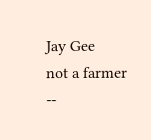Jay Gee
not a farmer --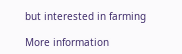but interested in farming

More information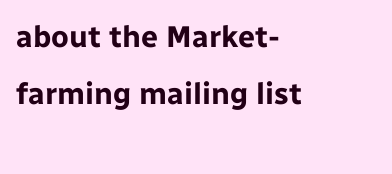about the Market-farming mailing list